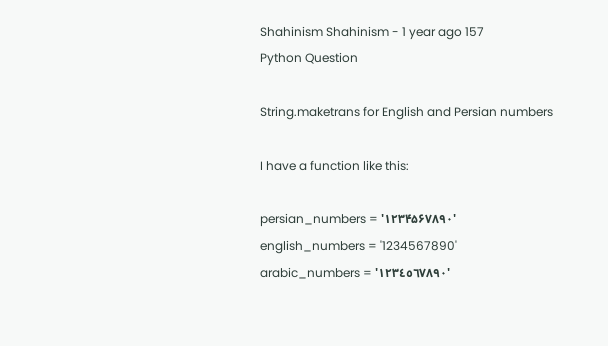Shahinism Shahinism - 1 year ago 157
Python Question

String.maketrans for English and Persian numbers

I have a function like this:

persian_numbers = '۱۲۳۴۵۶۷۸۹۰'
english_numbers = '1234567890'
arabic_numbers = '١٢٣٤٥٦٧٨٩٠'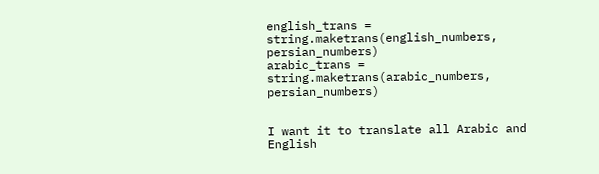english_trans = string.maketrans(english_numbers, persian_numbers)
arabic_trans = string.maketrans(arabic_numbers, persian_numbers)


I want it to translate all Arabic and English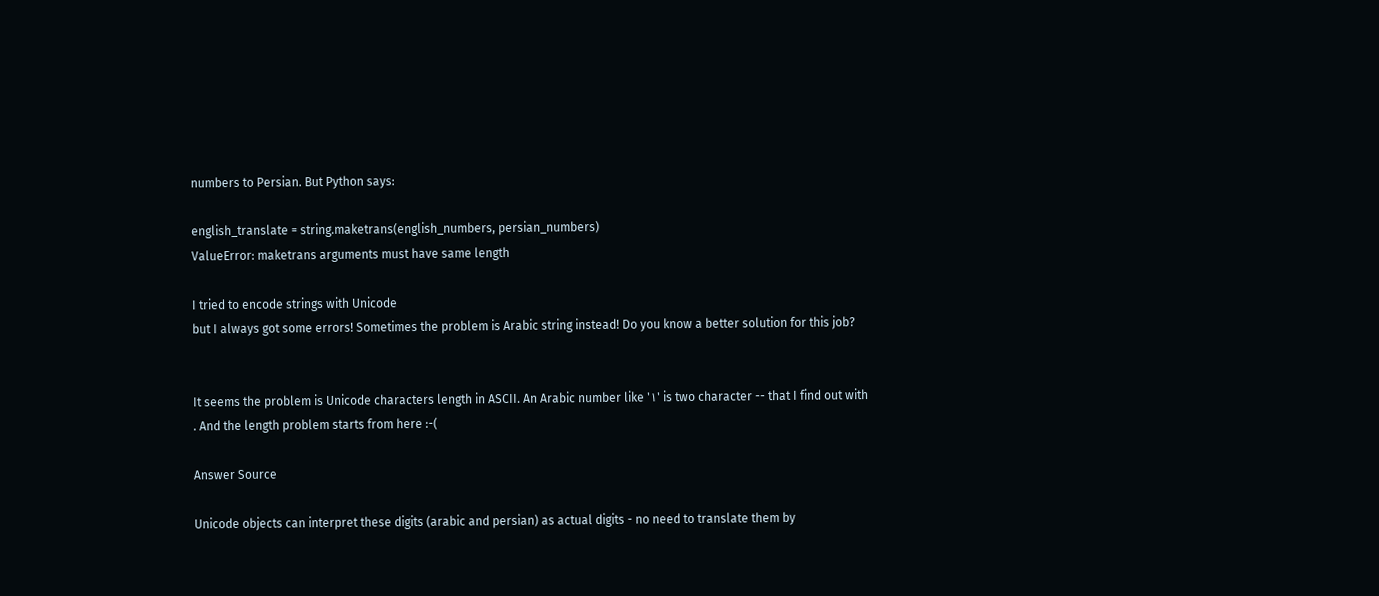numbers to Persian. But Python says:

english_translate = string.maketrans(english_numbers, persian_numbers)
ValueError: maketrans arguments must have same length

I tried to encode strings with Unicode
but I always got some errors! Sometimes the problem is Arabic string instead! Do you know a better solution for this job?


It seems the problem is Unicode characters length in ASCII. An Arabic number like '۱' is two character -- that I find out with
. And the length problem starts from here :-(

Answer Source

Unicode objects can interpret these digits (arabic and persian) as actual digits - no need to translate them by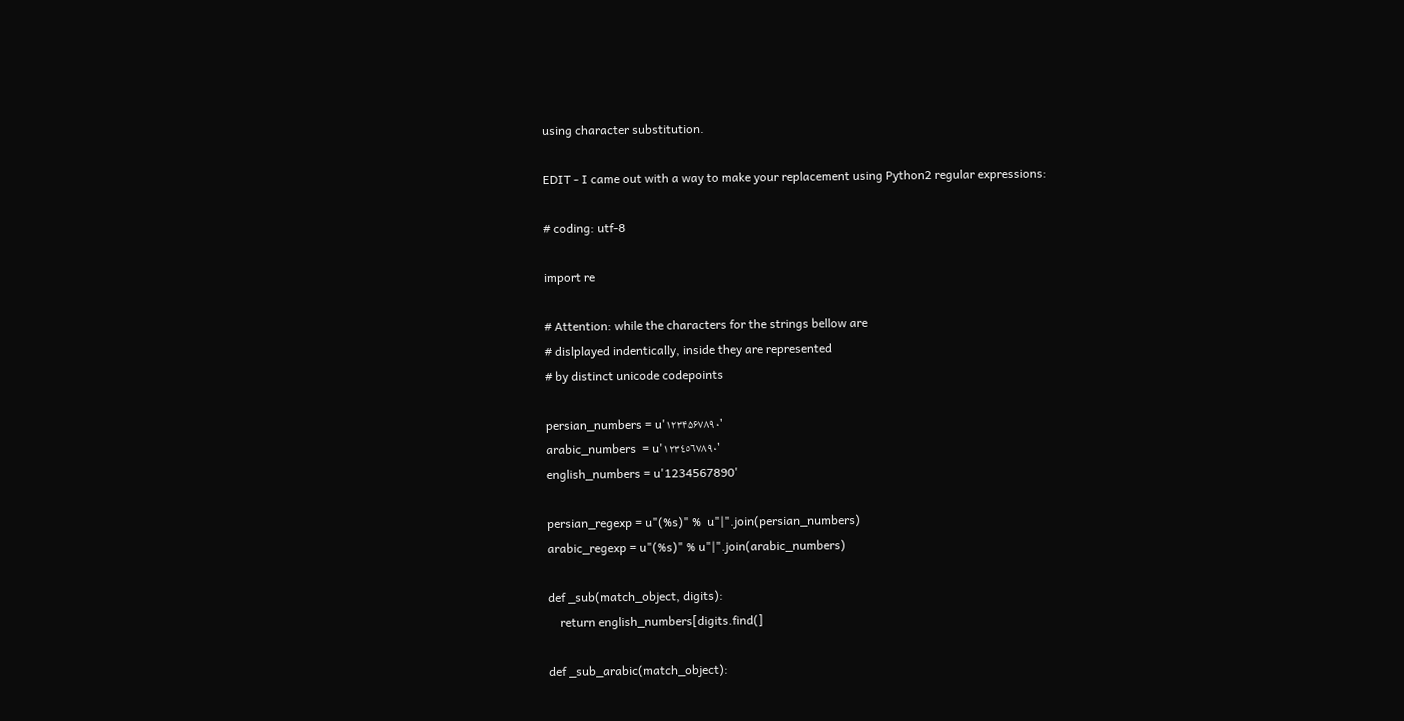using character substitution.

EDIT - I came out with a way to make your replacement using Python2 regular expressions:

# coding: utf-8

import re

# Attention: while the characters for the strings bellow are
# dislplayed indentically, inside they are represented
# by distinct unicode codepoints

persian_numbers = u'۱۲۳۴۵۶۷۸۹۰'
arabic_numbers  = u'١٢٣٤٥٦٧٨٩٠'
english_numbers = u'1234567890'

persian_regexp = u"(%s)" %  u"|".join(persian_numbers)
arabic_regexp = u"(%s)" % u"|".join(arabic_numbers)

def _sub(match_object, digits):
    return english_numbers[digits.find(]

def _sub_arabic(match_object):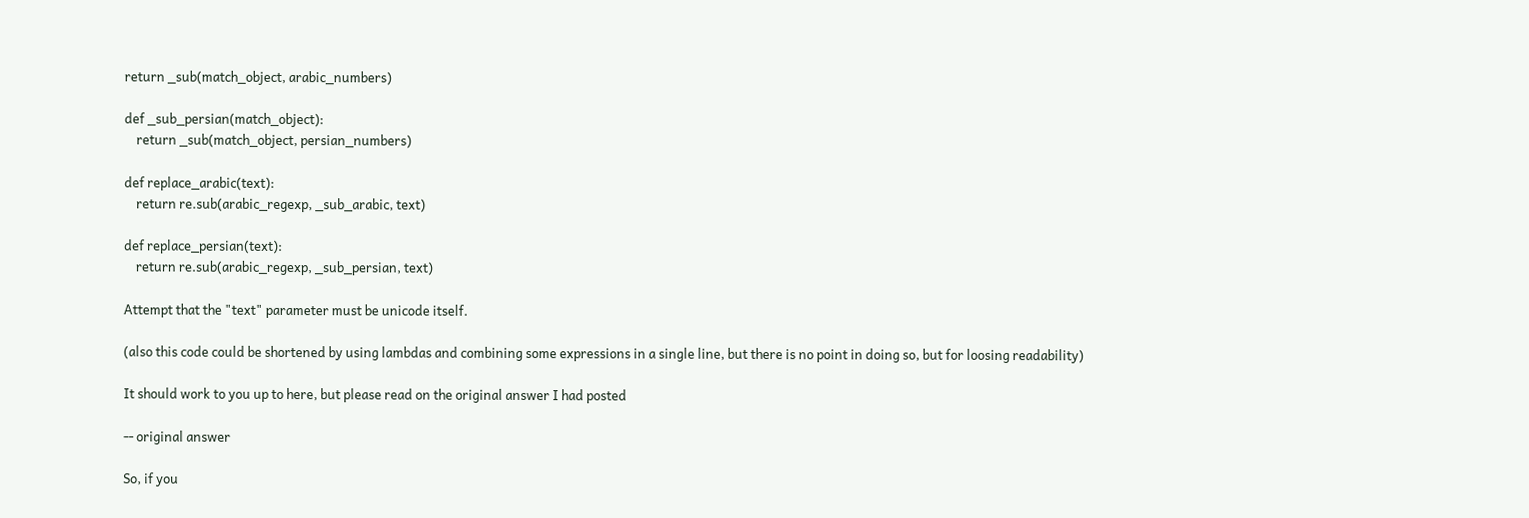return _sub(match_object, arabic_numbers)

def _sub_persian(match_object):
    return _sub(match_object, persian_numbers)

def replace_arabic(text):
    return re.sub(arabic_regexp, _sub_arabic, text)

def replace_persian(text):
    return re.sub(arabic_regexp, _sub_persian, text)

Attempt that the "text" parameter must be unicode itself.

(also this code could be shortened by using lambdas and combining some expressions in a single line, but there is no point in doing so, but for loosing readability)

It should work to you up to here, but please read on the original answer I had posted

-- original answer

So, if you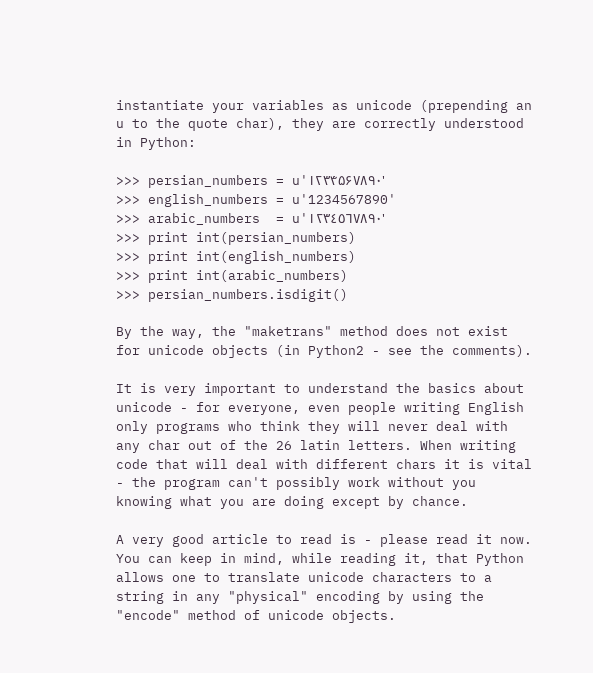instantiate your variables as unicode (prepending an u to the quote char), they are correctly understood in Python:

>>> persian_numbers = u'۱۲۳۴۵۶۷۸۹۰'
>>> english_numbers = u'1234567890'
>>> arabic_numbers  = u'١٢٣٤٥٦٧٨٩٠'
>>> print int(persian_numbers)
>>> print int(english_numbers)
>>> print int(arabic_numbers)
>>> persian_numbers.isdigit()

By the way, the "maketrans" method does not exist for unicode objects (in Python2 - see the comments).

It is very important to understand the basics about unicode - for everyone, even people writing English only programs who think they will never deal with any char out of the 26 latin letters. When writing code that will deal with different chars it is vital - the program can't possibly work without you knowing what you are doing except by chance.

A very good article to read is - please read it now. You can keep in mind, while reading it, that Python allows one to translate unicode characters to a string in any "physical" encoding by using the "encode" method of unicode objects.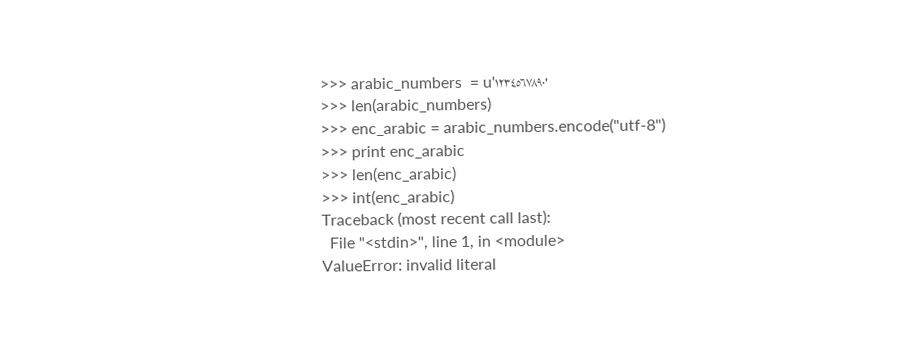>>> arabic_numbers  = u'١٢٣٤٥٦٧٨٩٠'
>>> len(arabic_numbers)
>>> enc_arabic = arabic_numbers.encode("utf-8")
>>> print enc_arabic
>>> len(enc_arabic)
>>> int(enc_arabic)
Traceback (most recent call last):
  File "<stdin>", line 1, in <module>
ValueError: invalid literal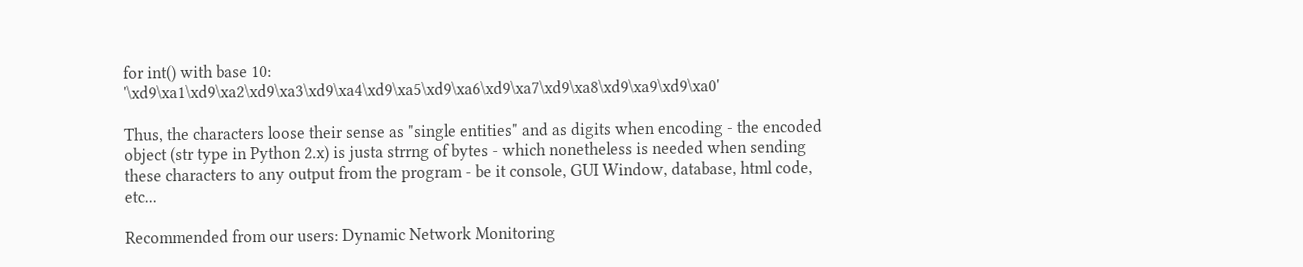for int() with base 10: '\xd9\xa1\xd9\xa2\xd9\xa3\xd9\xa4\xd9\xa5\xd9\xa6\xd9\xa7\xd9\xa8\xd9\xa9\xd9\xa0'

Thus, the characters loose their sense as "single entities" and as digits when encoding - the encoded object (str type in Python 2.x) is justa strrng of bytes - which nonetheless is needed when sending these characters to any output from the program - be it console, GUI Window, database, html code, etc...

Recommended from our users: Dynamic Network Monitoring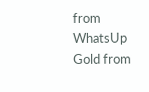from WhatsUp Gold from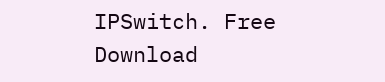IPSwitch. Free Download